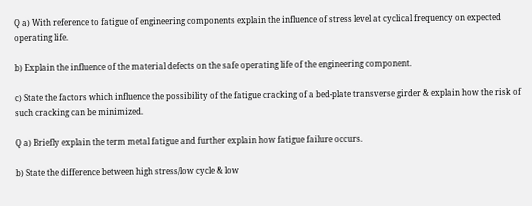Q a) With reference to fatigue of engineering components explain the influence of stress level at cyclical frequency on expected operating life.

b) Explain the influence of the material defects on the safe operating life of the engineering component.

c) State the factors which influence the possibility of the fatigue cracking of a bed-plate transverse girder & explain how the risk of such cracking can be minimized.

Q a) Briefly explain the term metal fatigue and further explain how fatigue failure occurs.

b) State the difference between high stress/low cycle & low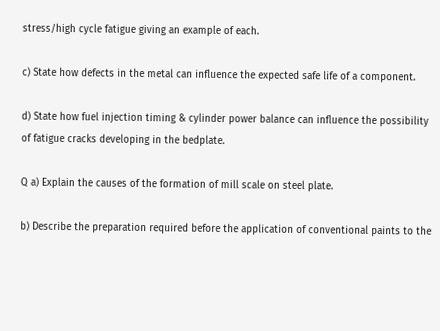stress/high cycle fatigue giving an example of each.

c) State how defects in the metal can influence the expected safe life of a component.

d) State how fuel injection timing & cylinder power balance can influence the possibility of fatigue cracks developing in the bedplate.

Q a) Explain the causes of the formation of mill scale on steel plate.

b) Describe the preparation required before the application of conventional paints to the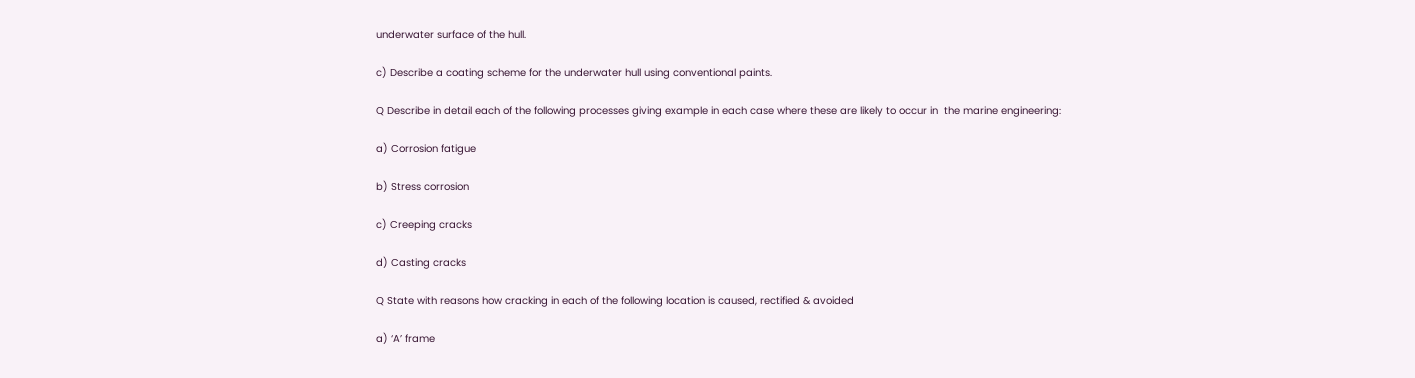underwater surface of the hull.

c) Describe a coating scheme for the underwater hull using conventional paints.

Q Describe in detail each of the following processes giving example in each case where these are likely to occur in  the marine engineering:

a) Corrosion fatigue

b) Stress corrosion

c) Creeping cracks

d) Casting cracks

Q State with reasons how cracking in each of the following location is caused, rectified & avoided

a) ‘A’ frame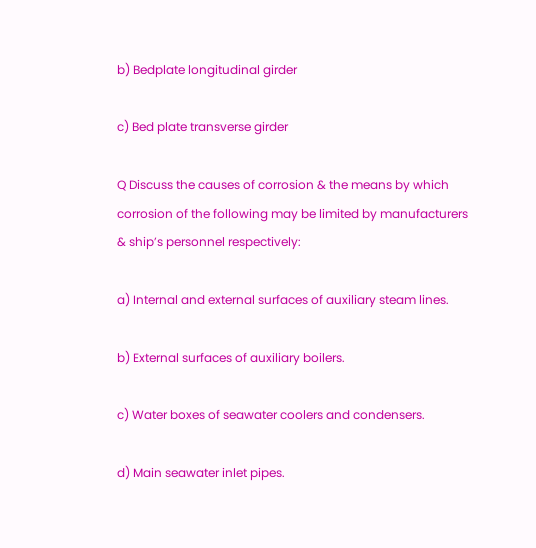b) Bedplate longitudinal girder

c) Bed plate transverse girder

Q Discuss the causes of corrosion & the means by which corrosion of the following may be limited by manufacturers & ship’s personnel respectively:

a) Internal and external surfaces of auxiliary steam lines.

b) External surfaces of auxiliary boilers.

c) Water boxes of seawater coolers and condensers.

d) Main seawater inlet pipes.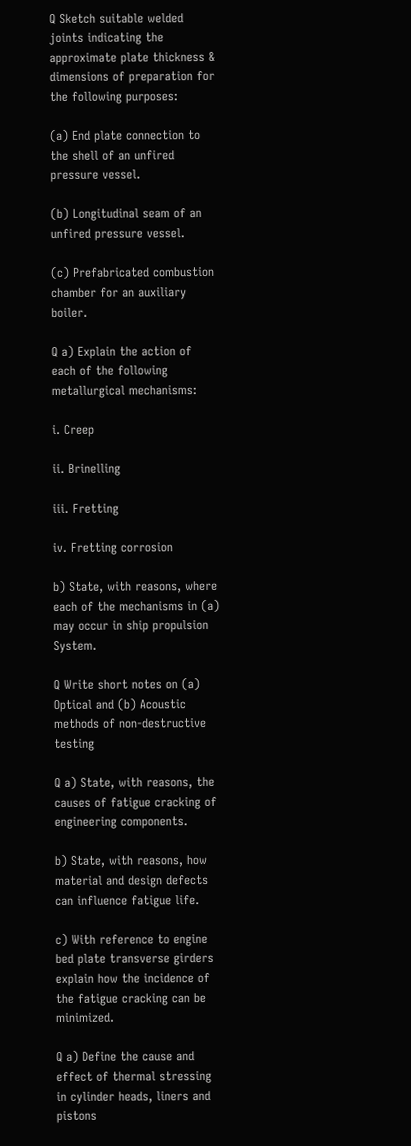Q Sketch suitable welded joints indicating the approximate plate thickness & dimensions of preparation for the following purposes:

(a) End plate connection to the shell of an unfired pressure vessel.

(b) Longitudinal seam of an unfired pressure vessel.

(c) Prefabricated combustion chamber for an auxiliary boiler.

Q a) Explain the action of each of the following metallurgical mechanisms:

i. Creep

ii. Brinelling

iii. Fretting

iv. Fretting corrosion

b) State, with reasons, where each of the mechanisms in (a) may occur in ship propulsion System.

Q Write short notes on (a) Optical and (b) Acoustic methods of non-destructive testing

Q a) State, with reasons, the causes of fatigue cracking of engineering components.

b) State, with reasons, how material and design defects can influence fatigue life.

c) With reference to engine bed plate transverse girders explain how the incidence of the fatigue cracking can be minimized.

Q a) Define the cause and effect of thermal stressing in cylinder heads, liners and pistons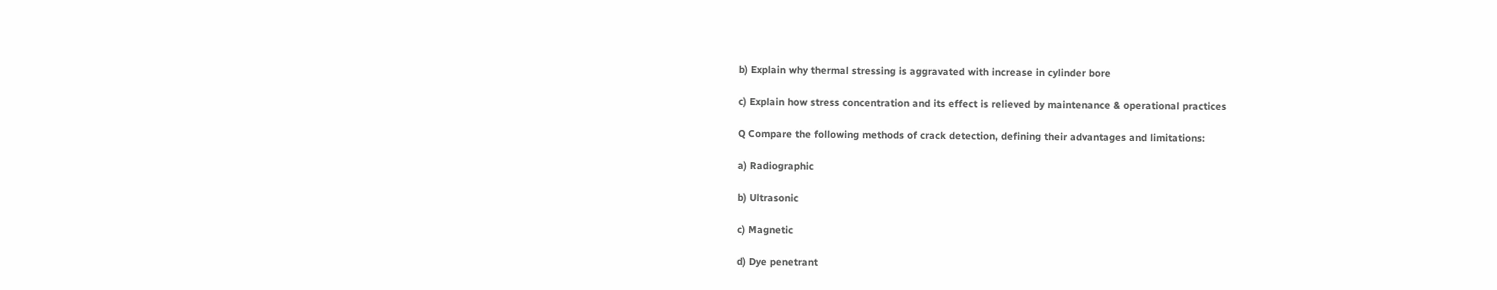b) Explain why thermal stressing is aggravated with increase in cylinder bore

c) Explain how stress concentration and its effect is relieved by maintenance & operational practices

Q Compare the following methods of crack detection, defining their advantages and limitations:

a) Radiographic

b) Ultrasonic

c) Magnetic

d) Dye penetrant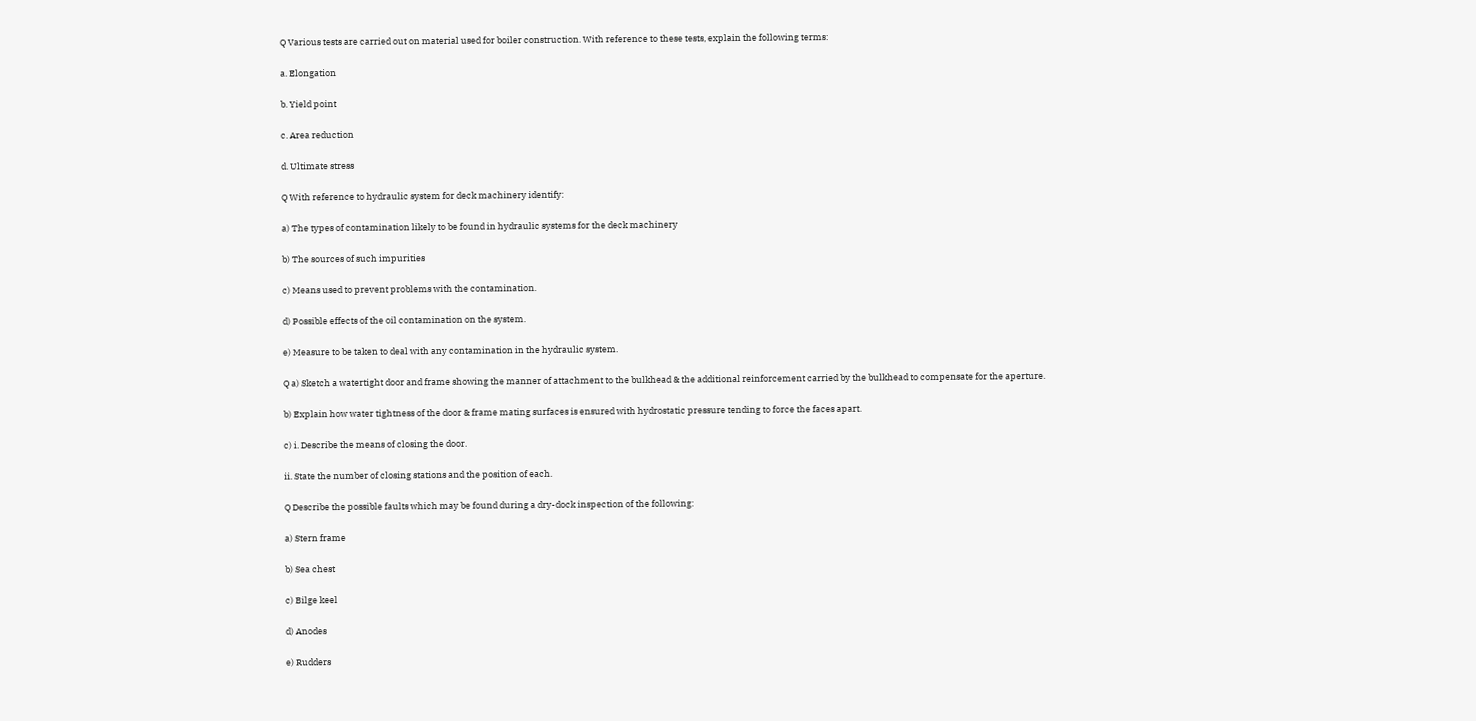Q Various tests are carried out on material used for boiler construction. With reference to these tests, explain the following terms:

a. Elongation

b. Yield point

c. Area reduction

d. Ultimate stress

Q With reference to hydraulic system for deck machinery identify:

a) The types of contamination likely to be found in hydraulic systems for the deck machinery

b) The sources of such impurities

c) Means used to prevent problems with the contamination.

d) Possible effects of the oil contamination on the system.

e) Measure to be taken to deal with any contamination in the hydraulic system.

Q a) Sketch a watertight door and frame showing the manner of attachment to the bulkhead & the additional reinforcement carried by the bulkhead to compensate for the aperture.

b) Explain how water tightness of the door & frame mating surfaces is ensured with hydrostatic pressure tending to force the faces apart.

c) i. Describe the means of closing the door.

ii. State the number of closing stations and the position of each.

Q Describe the possible faults which may be found during a dry-dock inspection of the following:

a) Stern frame

b) Sea chest

c) Bilge keel

d) Anodes

e) Rudders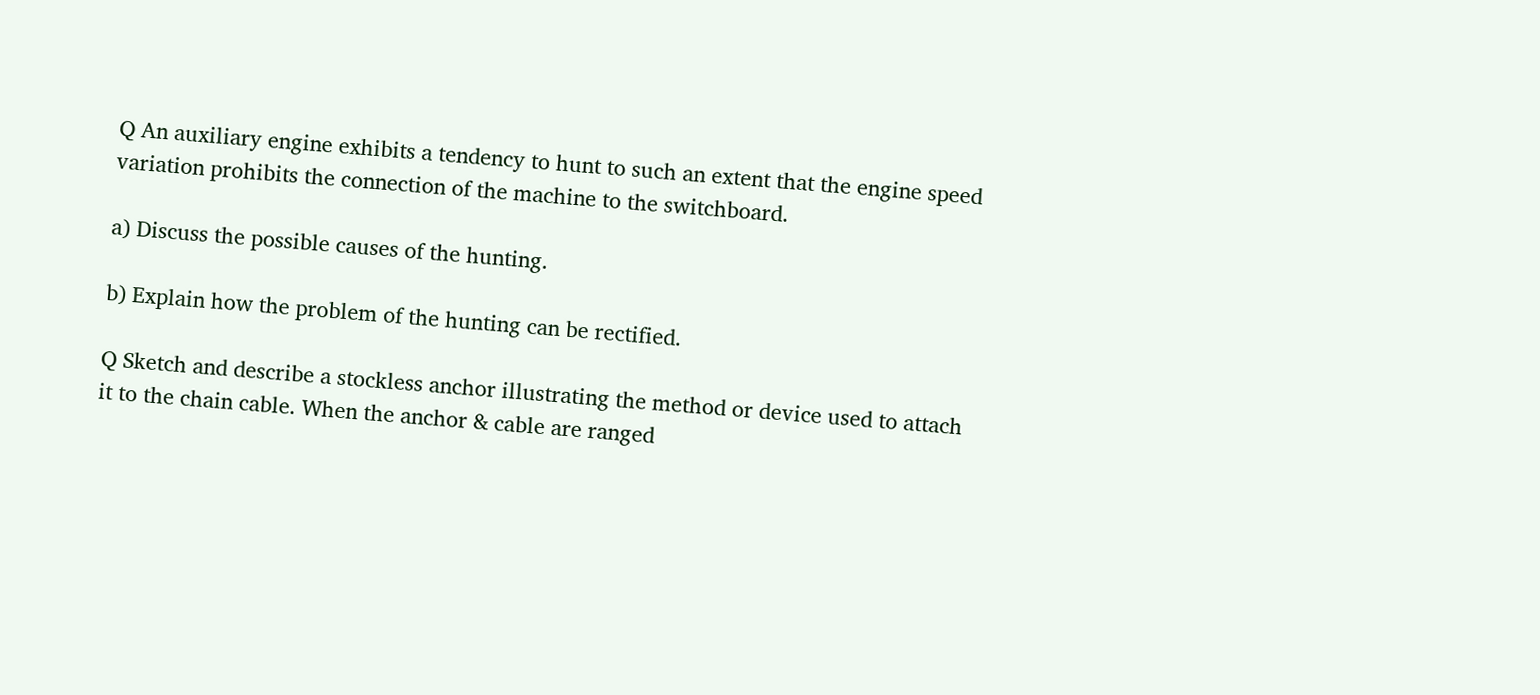Q An auxiliary engine exhibits a tendency to hunt to such an extent that the engine speed variation prohibits the connection of the machine to the switchboard.

a) Discuss the possible causes of the hunting.

b) Explain how the problem of the hunting can be rectified.

Q Sketch and describe a stockless anchor illustrating the method or device used to attach it to the chain cable. When the anchor & cable are ranged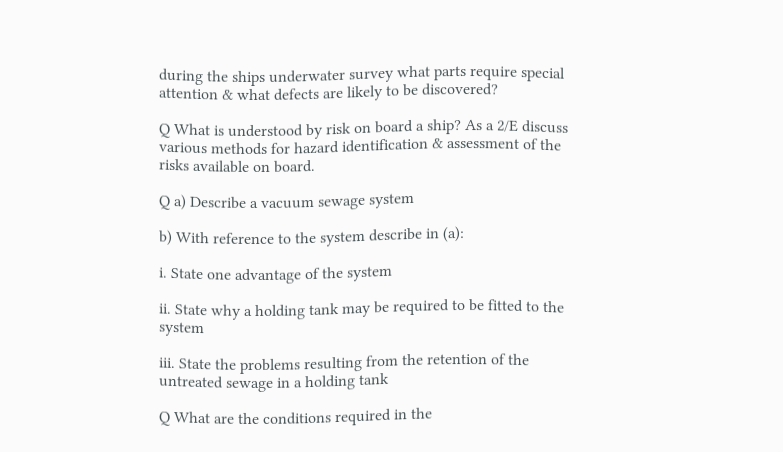during the ships underwater survey what parts require special attention & what defects are likely to be discovered?

Q What is understood by risk on board a ship? As a 2/E discuss various methods for hazard identification & assessment of the risks available on board.

Q a) Describe a vacuum sewage system

b) With reference to the system describe in (a):

i. State one advantage of the system

ii. State why a holding tank may be required to be fitted to the system

iii. State the problems resulting from the retention of the untreated sewage in a holding tank

Q What are the conditions required in the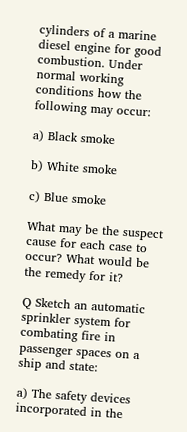cylinders of a marine diesel engine for good combustion. Under normal working conditions how the following may occur:

a) Black smoke

b) White smoke

c) Blue smoke

What may be the suspect cause for each case to occur? What would be the remedy for it?

Q Sketch an automatic sprinkler system for combating fire in passenger spaces on a ship and state:

a) The safety devices incorporated in the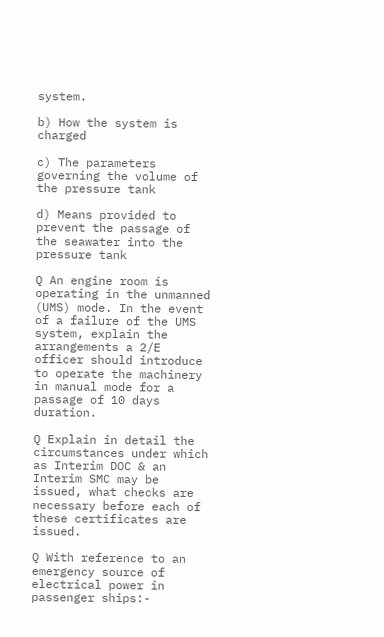system.

b) How the system is charged

c) The parameters governing the volume of the pressure tank

d) Means provided to prevent the passage of the seawater into the pressure tank

Q An engine room is operating in the unmanned (UMS) mode. In the event of a failure of the UMS system, explain the arrangements a 2/E officer should introduce to operate the machinery in manual mode for a passage of 10 days duration.

Q Explain in detail the circumstances under which as Interim DOC & an Interim SMC may be issued, what checks are necessary before each of these certificates are issued.

Q With reference to an emergency source of electrical power in passenger ships:-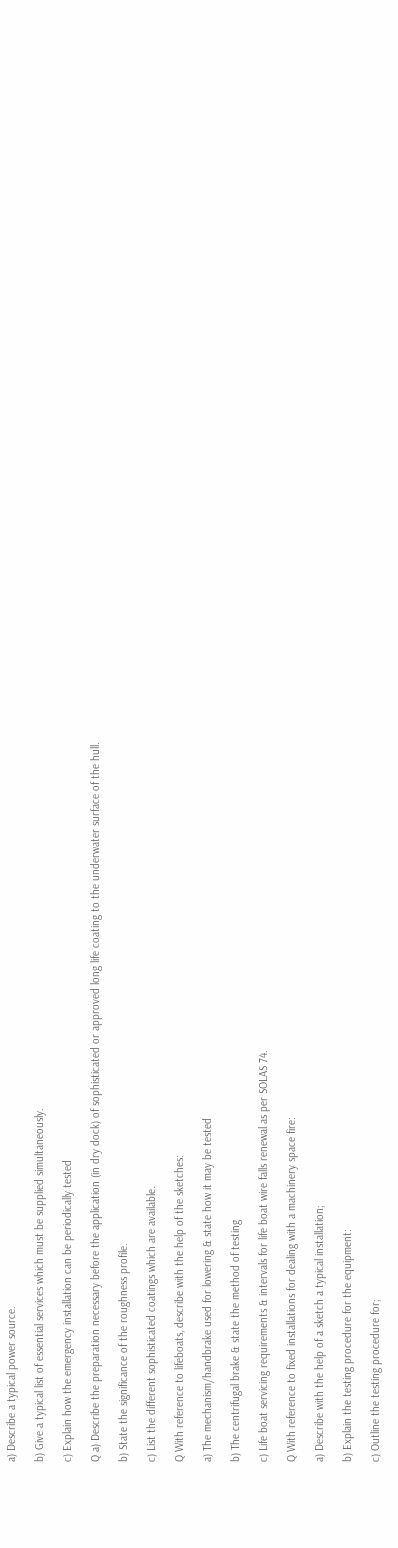a) Describe a typical power source.

b) Give a typical list of essential services which must be supplied simultaneously.

c) Explain how the emergency installation can be periodically tested

Q a) Describe the preparation necessary before the application (in dry dock) of sophisticated or approved long life coating to the underwater surface of the hull.

b) State the significance of the roughness profile.

c) List the different sophisticated coatings which are available.

Q With reference to lifeboats, describe with the help of the sketches:

a) The mechanism/handbrake used for lowering & state how it may be tested

b) The centrifugal brake & state the method of testing

c) Life boat servicing requirements & intervals for life boat wire falls renewal as per SOLAS 74.

Q With reference to fixed installations for dealing with a machinery space fire:

a) Describe with the help of a sketch a typical installation;

b) Explain the testing procedure for the equipment:

c) Outline the testing procedure for;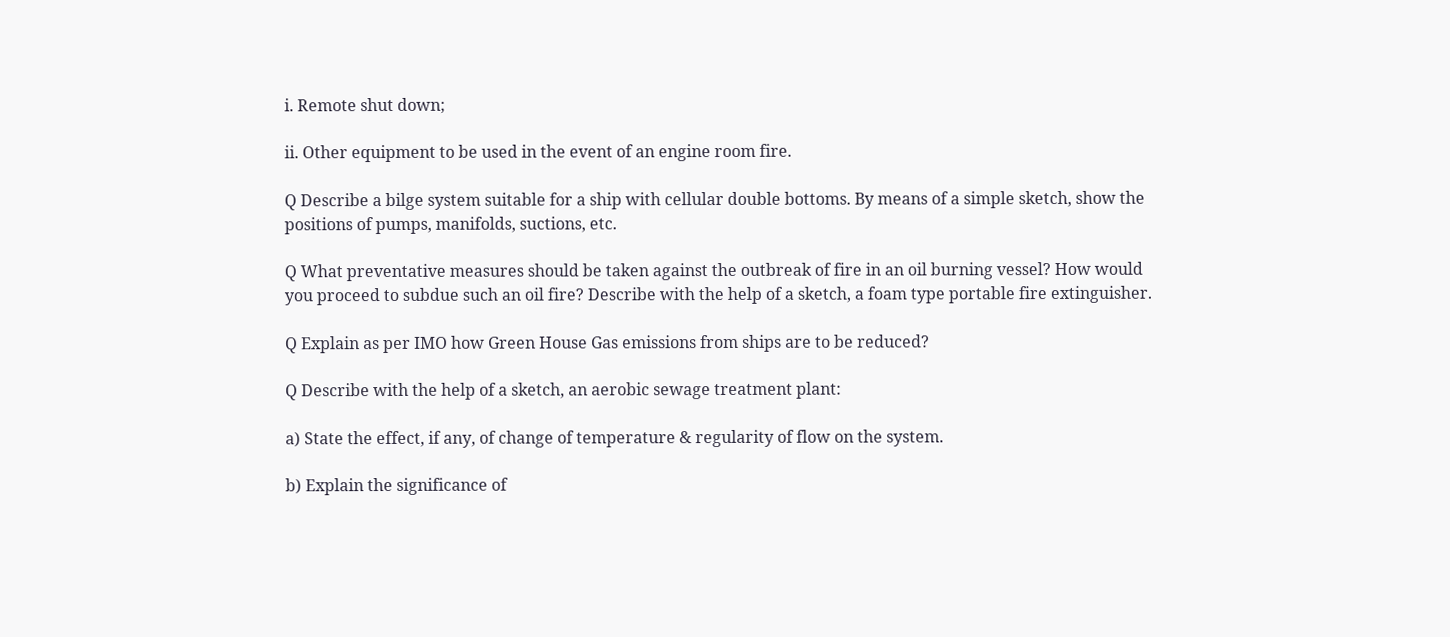i. Remote shut down;

ii. Other equipment to be used in the event of an engine room fire.

Q Describe a bilge system suitable for a ship with cellular double bottoms. By means of a simple sketch, show the positions of pumps, manifolds, suctions, etc.

Q What preventative measures should be taken against the outbreak of fire in an oil burning vessel? How would you proceed to subdue such an oil fire? Describe with the help of a sketch, a foam type portable fire extinguisher.

Q Explain as per IMO how Green House Gas emissions from ships are to be reduced?

Q Describe with the help of a sketch, an aerobic sewage treatment plant:

a) State the effect, if any, of change of temperature & regularity of flow on the system.

b) Explain the significance of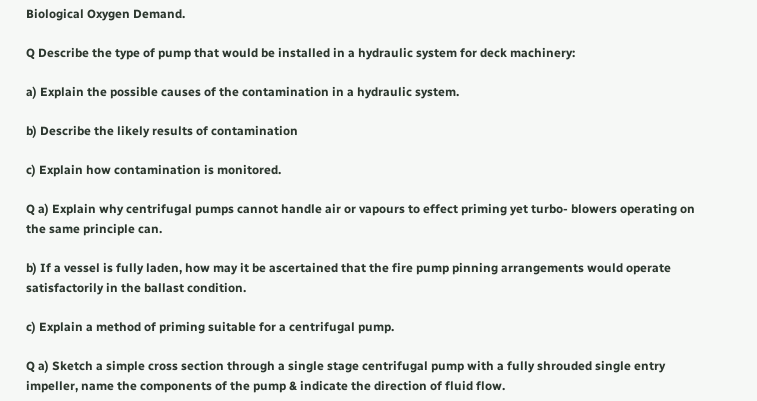Biological Oxygen Demand.

Q Describe the type of pump that would be installed in a hydraulic system for deck machinery:

a) Explain the possible causes of the contamination in a hydraulic system.

b) Describe the likely results of contamination

c) Explain how contamination is monitored.

Q a) Explain why centrifugal pumps cannot handle air or vapours to effect priming yet turbo- blowers operating on the same principle can.

b) If a vessel is fully laden, how may it be ascertained that the fire pump pinning arrangements would operate satisfactorily in the ballast condition.

c) Explain a method of priming suitable for a centrifugal pump.

Q a) Sketch a simple cross section through a single stage centrifugal pump with a fully shrouded single entry impeller, name the components of the pump & indicate the direction of fluid flow.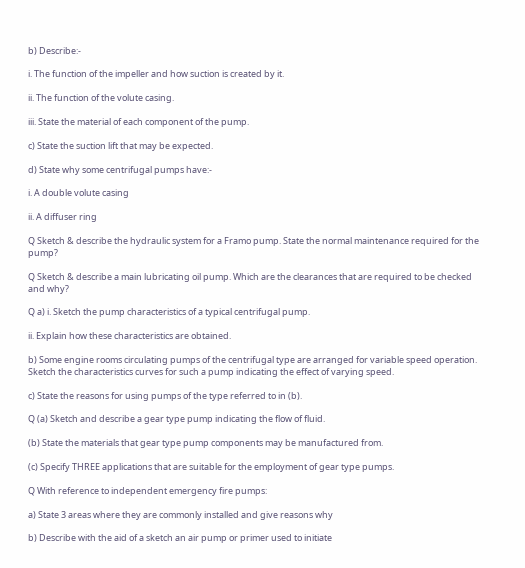b) Describe:-

i. The function of the impeller and how suction is created by it.

ii. The function of the volute casing.

iii. State the material of each component of the pump.

c) State the suction lift that may be expected.

d) State why some centrifugal pumps have:-

i. A double volute casing

ii. A diffuser ring

Q Sketch & describe the hydraulic system for a Framo pump. State the normal maintenance required for the pump?

Q Sketch & describe a main lubricating oil pump. Which are the clearances that are required to be checked and why?

Q a) i. Sketch the pump characteristics of a typical centrifugal pump.

ii. Explain how these characteristics are obtained.

b) Some engine rooms circulating pumps of the centrifugal type are arranged for variable speed operation. Sketch the characteristics curves for such a pump indicating the effect of varying speed.

c) State the reasons for using pumps of the type referred to in (b).

Q (a) Sketch and describe a gear type pump indicating the flow of fluid.

(b) State the materials that gear type pump components may be manufactured from.

(c) Specify THREE applications that are suitable for the employment of gear type pumps.

Q With reference to independent emergency fire pumps:

a) State 3 areas where they are commonly installed and give reasons why

b) Describe with the aid of a sketch an air pump or primer used to initiate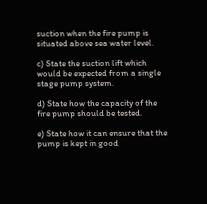suction when the fire pump is situated above sea water level.

c) State the suction lift which would be expected from a single stage pump system.

d) State how the capacity of the fire pump should be tested.

e) State how it can ensure that the pump is kept in good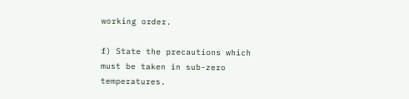working order.

f) State the precautions which must be taken in sub-zero temperatures.